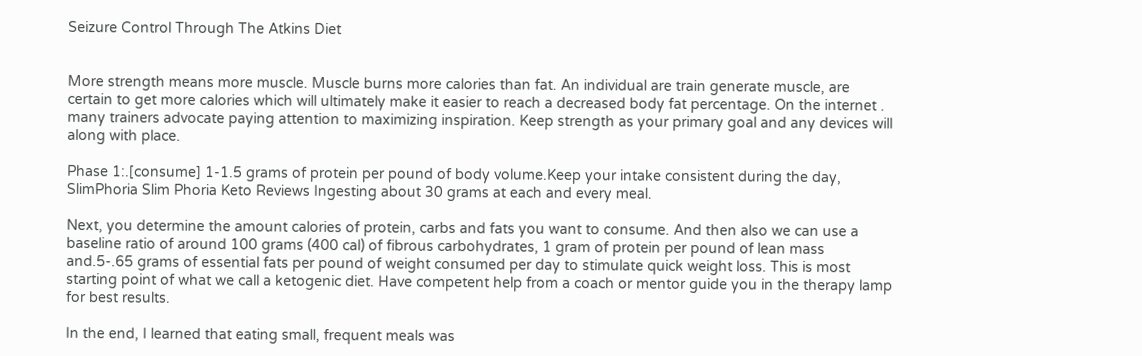Seizure Control Through The Atkins Diet


More strength means more muscle. Muscle burns more calories than fat. An individual are train generate muscle, are certain to get more calories which will ultimately make it easier to reach a decreased body fat percentage. On the internet . many trainers advocate paying attention to maximizing inspiration. Keep strength as your primary goal and any devices will along with place.

Phase 1:.[consume] 1-1.5 grams of protein per pound of body volume.Keep your intake consistent during the day, SlimPhoria Slim Phoria Keto Reviews Ingesting about 30 grams at each and every meal.

Next, you determine the amount calories of protein, carbs and fats you want to consume. And then also we can use a baseline ratio of around 100 grams (400 cal) of fibrous carbohydrates, 1 gram of protein per pound of lean mass and.5-.65 grams of essential fats per pound of weight consumed per day to stimulate quick weight loss. This is most starting point of what we call a ketogenic diet. Have competent help from a coach or mentor guide you in the therapy lamp for best results.

In the end, I learned that eating small, frequent meals was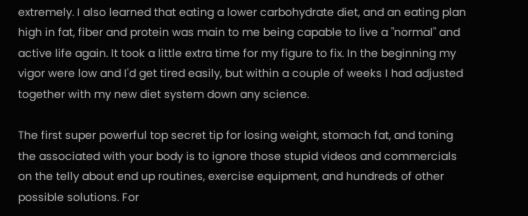extremely. I also learned that eating a lower carbohydrate diet, and an eating plan high in fat, fiber and protein was main to me being capable to live a "normal" and active life again. It took a little extra time for my figure to fix. In the beginning my vigor were low and I'd get tired easily, but within a couple of weeks I had adjusted together with my new diet system down any science.

The first super powerful top secret tip for losing weight, stomach fat, and toning the associated with your body is to ignore those stupid videos and commercials on the telly about end up routines, exercise equipment, and hundreds of other possible solutions. For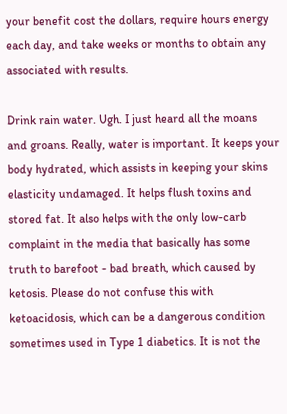your benefit cost the dollars, require hours energy each day, and take weeks or months to obtain any associated with results.

Drink rain water. Ugh. I just heard all the moans and groans. Really, water is important. It keeps your body hydrated, which assists in keeping your skins elasticity undamaged. It helps flush toxins and stored fat. It also helps with the only low-carb complaint in the media that basically has some truth to barefoot - bad breath, which caused by ketosis. Please do not confuse this with ketoacidosis, which can be a dangerous condition sometimes used in Type 1 diabetics. It is not the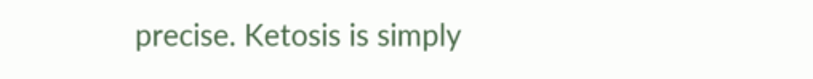precise. Ketosis is simply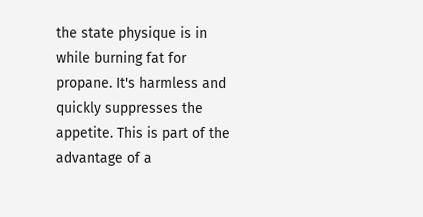the state physique is in while burning fat for propane. It's harmless and quickly suppresses the appetite. This is part of the advantage of a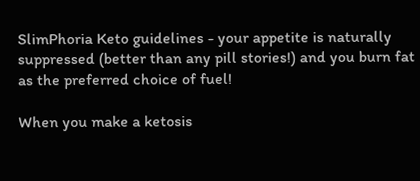SlimPhoria Keto guidelines - your appetite is naturally suppressed (better than any pill stories!) and you burn fat as the preferred choice of fuel!

When you make a ketosis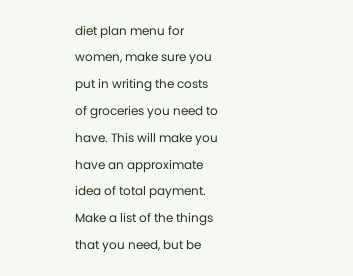diet plan menu for women, make sure you put in writing the costs of groceries you need to have. This will make you have an approximate idea of total payment. Make a list of the things that you need, but be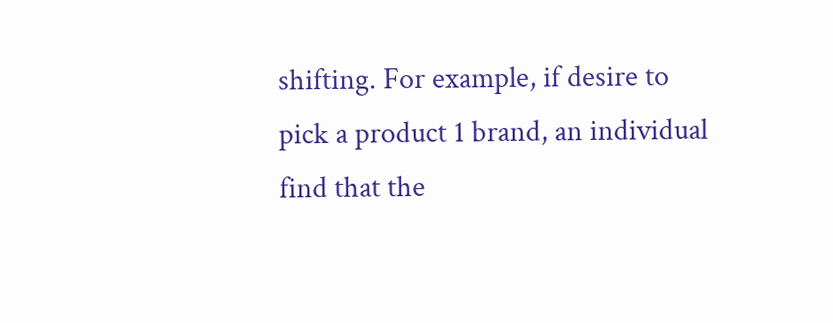shifting. For example, if desire to pick a product 1 brand, an individual find that the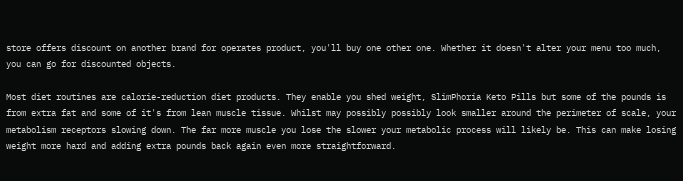store offers discount on another brand for operates product, you'll buy one other one. Whether it doesn't alter your menu too much, you can go for discounted objects.

Most diet routines are calorie-reduction diet products. They enable you shed weight, SlimPhoria Keto Pills but some of the pounds is from extra fat and some of it's from lean muscle tissue. Whilst may possibly possibly look smaller around the perimeter of scale, your metabolism receptors slowing down. The far more muscle you lose the slower your metabolic process will likely be. This can make losing weight more hard and adding extra pounds back again even more straightforward.